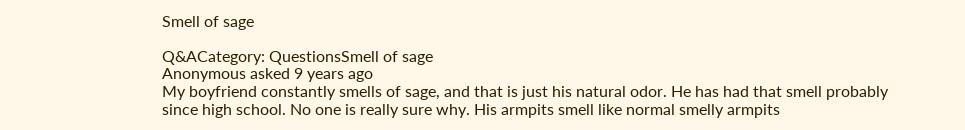Smell of sage

Q&ACategory: QuestionsSmell of sage
Anonymous asked 9 years ago
My boyfriend constantly smells of sage, and that is just his natural odor. He has had that smell probably since high school. No one is really sure why. His armpits smell like normal smelly armpits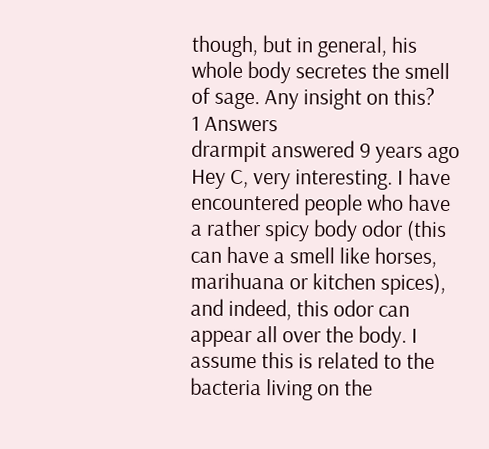though, but in general, his whole body secretes the smell of sage. Any insight on this?
1 Answers
drarmpit answered 9 years ago
Hey C, very interesting. I have encountered people who have a rather spicy body odor (this can have a smell like horses, marihuana or kitchen spices), and indeed, this odor can appear all over the body. I assume this is related to the bacteria living on the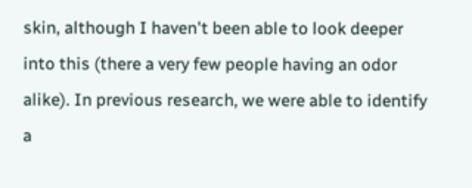skin, although I haven't been able to look deeper into this (there a very few people having an odor alike). In previous research, we were able to identify a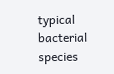typical bacterial species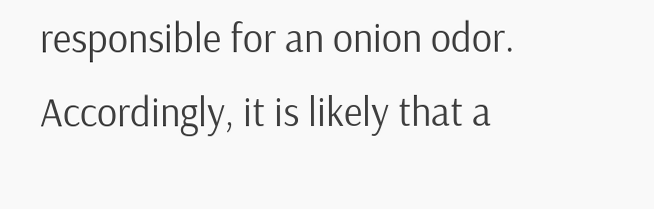responsible for an onion odor. Accordingly, it is likely that a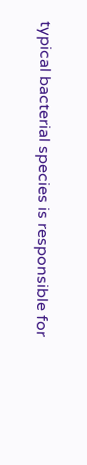typical bacterial species is responsible for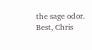the sage odor. Best, Chris